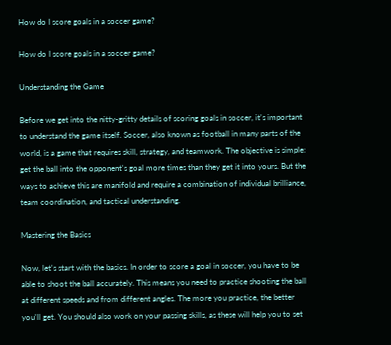How do I score goals in a soccer game?

How do I score goals in a soccer game?

Understanding the Game

Before we get into the nitty-gritty details of scoring goals in soccer, it's important to understand the game itself. Soccer, also known as football in many parts of the world, is a game that requires skill, strategy, and teamwork. The objective is simple: get the ball into the opponent's goal more times than they get it into yours. But the ways to achieve this are manifold and require a combination of individual brilliance, team coordination, and tactical understanding.

Mastering the Basics

Now, let's start with the basics. In order to score a goal in soccer, you have to be able to shoot the ball accurately. This means you need to practice shooting the ball at different speeds and from different angles. The more you practice, the better you'll get. You should also work on your passing skills, as these will help you to set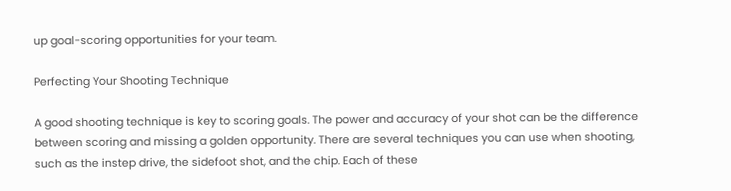up goal-scoring opportunities for your team.

Perfecting Your Shooting Technique

A good shooting technique is key to scoring goals. The power and accuracy of your shot can be the difference between scoring and missing a golden opportunity. There are several techniques you can use when shooting, such as the instep drive, the sidefoot shot, and the chip. Each of these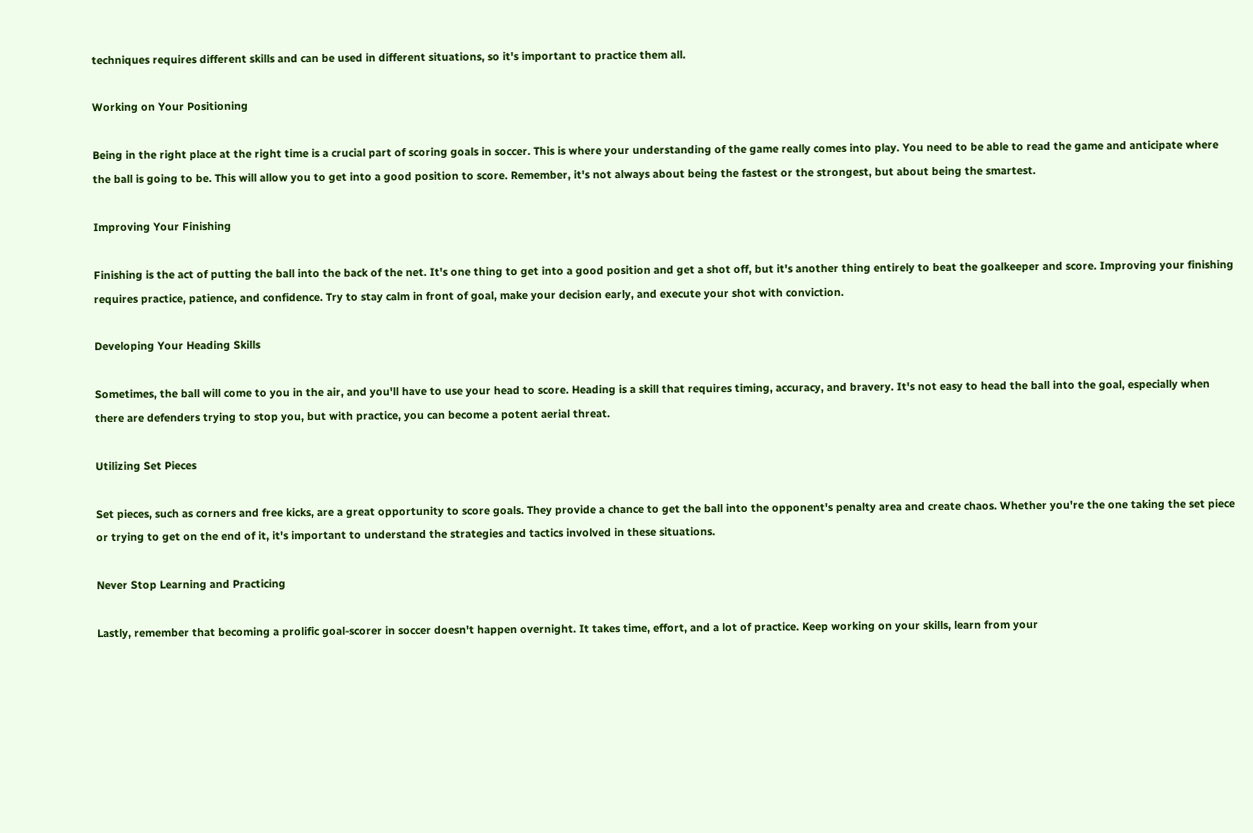techniques requires different skills and can be used in different situations, so it's important to practice them all.

Working on Your Positioning

Being in the right place at the right time is a crucial part of scoring goals in soccer. This is where your understanding of the game really comes into play. You need to be able to read the game and anticipate where the ball is going to be. This will allow you to get into a good position to score. Remember, it's not always about being the fastest or the strongest, but about being the smartest.

Improving Your Finishing

Finishing is the act of putting the ball into the back of the net. It's one thing to get into a good position and get a shot off, but it's another thing entirely to beat the goalkeeper and score. Improving your finishing requires practice, patience, and confidence. Try to stay calm in front of goal, make your decision early, and execute your shot with conviction.

Developing Your Heading Skills

Sometimes, the ball will come to you in the air, and you'll have to use your head to score. Heading is a skill that requires timing, accuracy, and bravery. It's not easy to head the ball into the goal, especially when there are defenders trying to stop you, but with practice, you can become a potent aerial threat.

Utilizing Set Pieces

Set pieces, such as corners and free kicks, are a great opportunity to score goals. They provide a chance to get the ball into the opponent's penalty area and create chaos. Whether you're the one taking the set piece or trying to get on the end of it, it's important to understand the strategies and tactics involved in these situations.

Never Stop Learning and Practicing

Lastly, remember that becoming a prolific goal-scorer in soccer doesn't happen overnight. It takes time, effort, and a lot of practice. Keep working on your skills, learn from your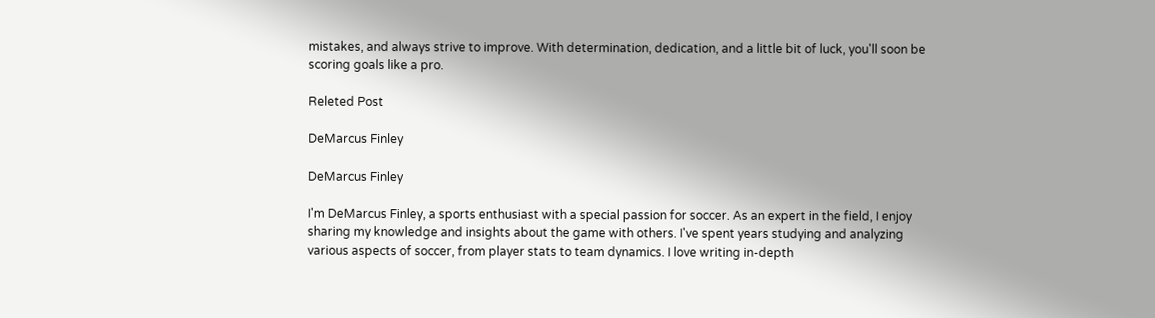mistakes, and always strive to improve. With determination, dedication, and a little bit of luck, you'll soon be scoring goals like a pro.

Releted Post

DeMarcus Finley

DeMarcus Finley

I'm DeMarcus Finley, a sports enthusiast with a special passion for soccer. As an expert in the field, I enjoy sharing my knowledge and insights about the game with others. I've spent years studying and analyzing various aspects of soccer, from player stats to team dynamics. I love writing in-depth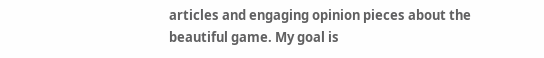articles and engaging opinion pieces about the beautiful game. My goal is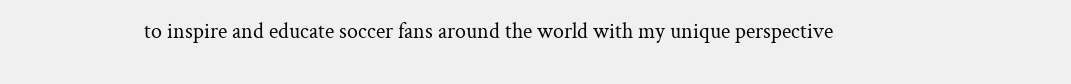to inspire and educate soccer fans around the world with my unique perspective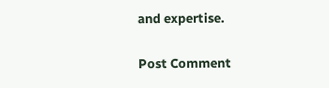and expertise.


Post Comment